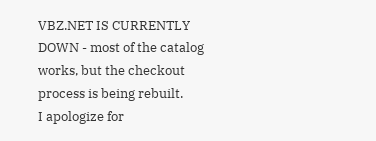VBZ.NET IS CURRENTLY DOWN - most of the catalog works, but the checkout process is being rebuilt.
I apologize for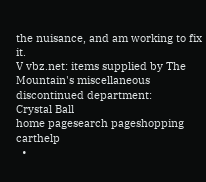the nuisance, and am working to fix it.
V vbz.net: items supplied by The Mountain's miscellaneous discontinued department:
Crystal Ball
home pagesearch pageshopping carthelp
  •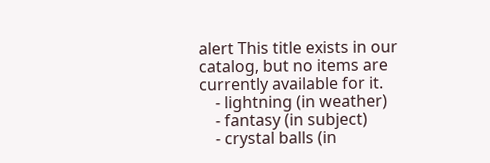alert This title exists in our catalog, but no items are currently available for it.
    - lightning (in weather)
    - fantasy (in subject)
    - crystal balls (in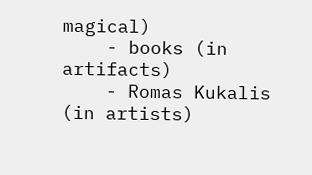magical)
    - books (in artifacts)
    - Romas Kukalis (in artists)